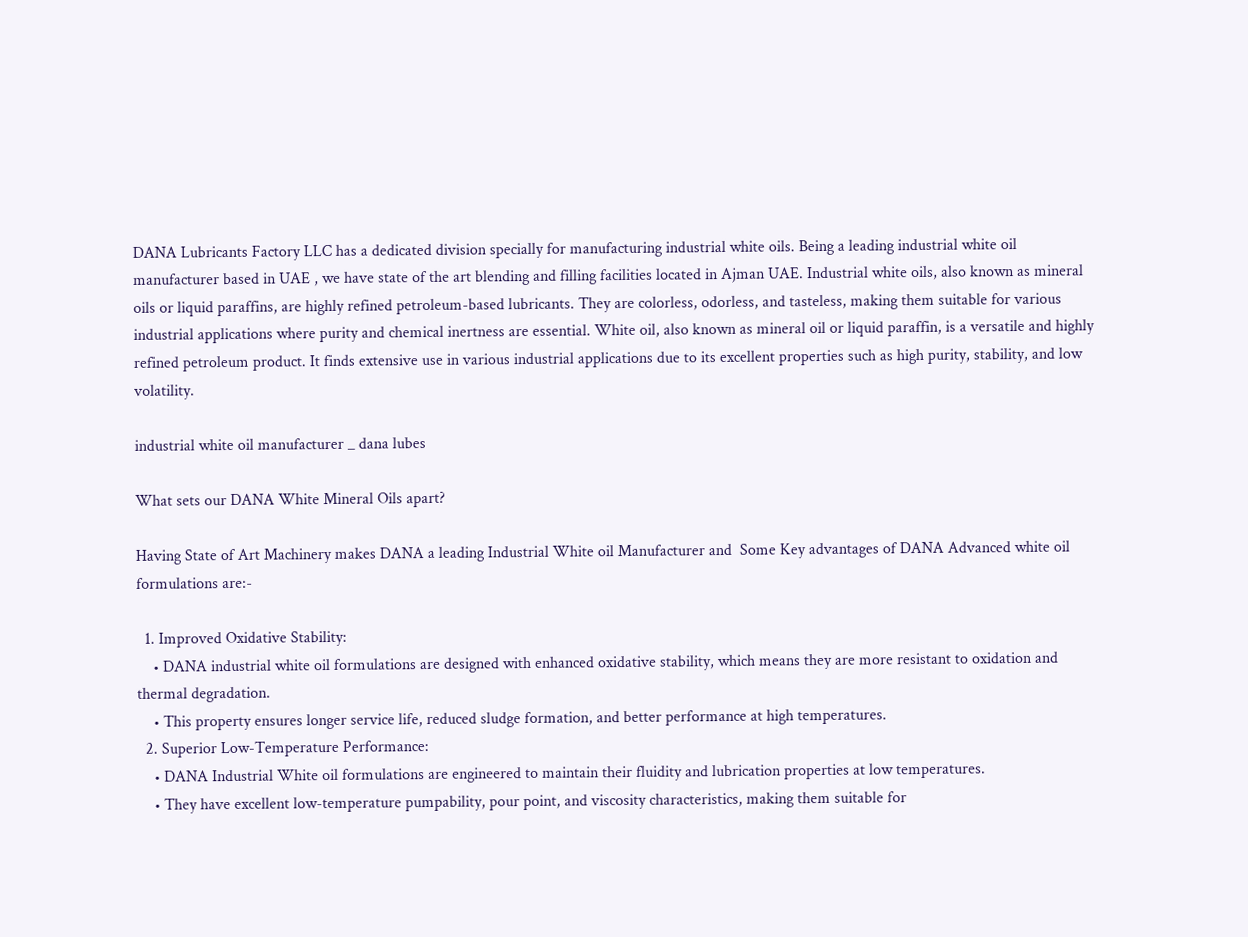DANA Lubricants Factory LLC has a dedicated division specially for manufacturing industrial white oils. Being a leading industrial white oil manufacturer based in UAE , we have state of the art blending and filling facilities located in Ajman UAE. Industrial white oils, also known as mineral oils or liquid paraffins, are highly refined petroleum-based lubricants. They are colorless, odorless, and tasteless, making them suitable for various industrial applications where purity and chemical inertness are essential. White oil, also known as mineral oil or liquid paraffin, is a versatile and highly refined petroleum product. It finds extensive use in various industrial applications due to its excellent properties such as high purity, stability, and low volatility.

industrial white oil manufacturer _ dana lubes

What sets our DANA White Mineral Oils apart?

Having State of Art Machinery makes DANA a leading Industrial White oil Manufacturer and  Some Key advantages of DANA Advanced white oil formulations are:-

  1. Improved Oxidative Stability:
    • DANA industrial white oil formulations are designed with enhanced oxidative stability, which means they are more resistant to oxidation and thermal degradation.
    • This property ensures longer service life, reduced sludge formation, and better performance at high temperatures.
  2. Superior Low-Temperature Performance:
    • DANA Industrial White oil formulations are engineered to maintain their fluidity and lubrication properties at low temperatures.
    • They have excellent low-temperature pumpability, pour point, and viscosity characteristics, making them suitable for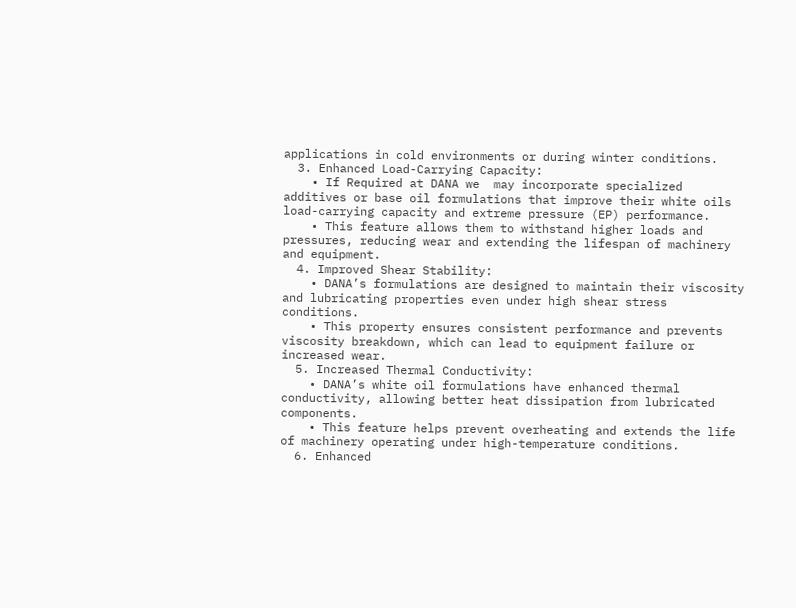applications in cold environments or during winter conditions.
  3. Enhanced Load-Carrying Capacity:
    • If Required at DANA we  may incorporate specialized additives or base oil formulations that improve their white oils load-carrying capacity and extreme pressure (EP) performance.
    • This feature allows them to withstand higher loads and pressures, reducing wear and extending the lifespan of machinery and equipment.
  4. Improved Shear Stability:
    • DANA’s formulations are designed to maintain their viscosity and lubricating properties even under high shear stress conditions.
    • This property ensures consistent performance and prevents viscosity breakdown, which can lead to equipment failure or increased wear.
  5. Increased Thermal Conductivity:
    • DANA’s white oil formulations have enhanced thermal conductivity, allowing better heat dissipation from lubricated components.
    • This feature helps prevent overheating and extends the life of machinery operating under high-temperature conditions.
  6. Enhanced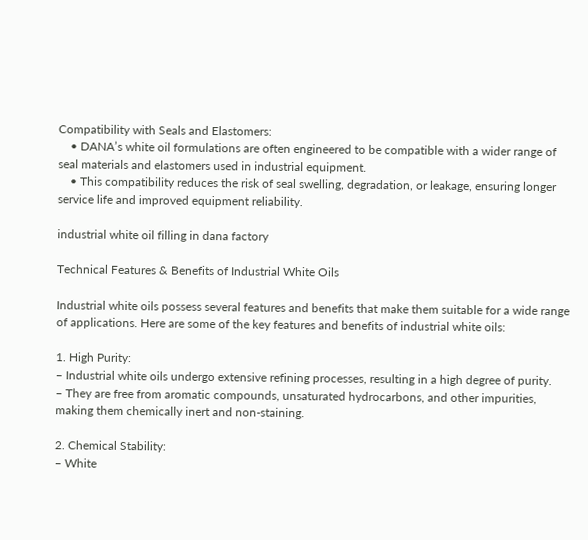Compatibility with Seals and Elastomers:
    • DANA’s white oil formulations are often engineered to be compatible with a wider range of seal materials and elastomers used in industrial equipment.
    • This compatibility reduces the risk of seal swelling, degradation, or leakage, ensuring longer service life and improved equipment reliability.

industrial white oil filling in dana factory

Technical Features & Benefits of Industrial White Oils

Industrial white oils possess several features and benefits that make them suitable for a wide range of applications. Here are some of the key features and benefits of industrial white oils:

1. High Purity:
– Industrial white oils undergo extensive refining processes, resulting in a high degree of purity.
– They are free from aromatic compounds, unsaturated hydrocarbons, and other impurities, making them chemically inert and non-staining.

2. Chemical Stability:
– White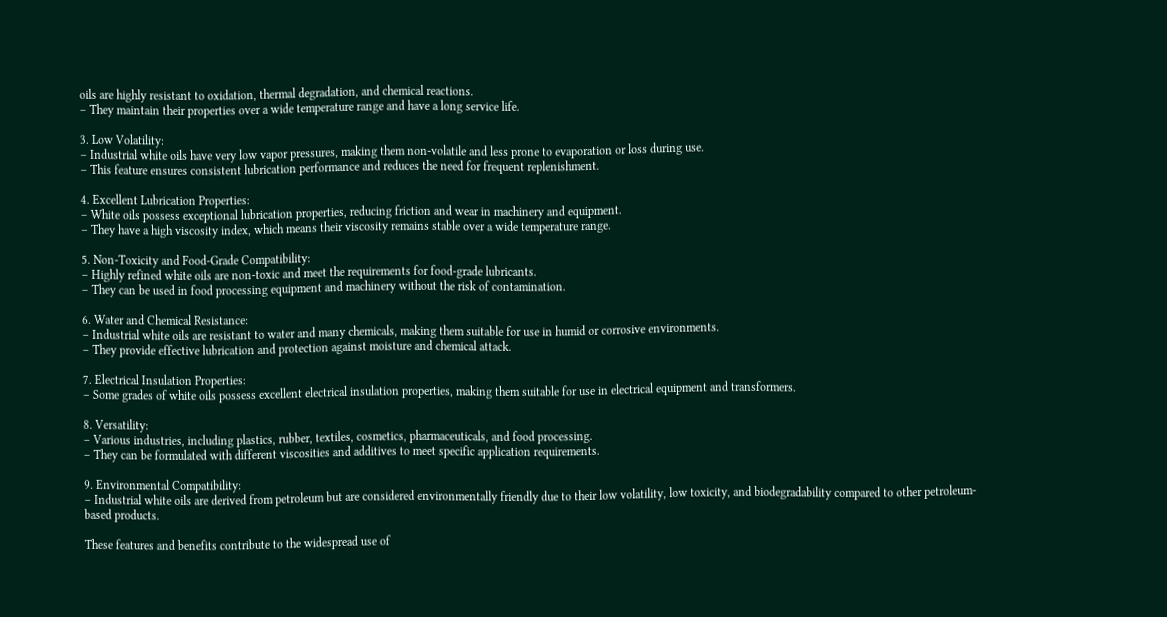oils are highly resistant to oxidation, thermal degradation, and chemical reactions.
– They maintain their properties over a wide temperature range and have a long service life.

3. Low Volatility:
– Industrial white oils have very low vapor pressures, making them non-volatile and less prone to evaporation or loss during use.
– This feature ensures consistent lubrication performance and reduces the need for frequent replenishment.

4. Excellent Lubrication Properties:
– White oils possess exceptional lubrication properties, reducing friction and wear in machinery and equipment.
– They have a high viscosity index, which means their viscosity remains stable over a wide temperature range.

5. Non-Toxicity and Food-Grade Compatibility:
– Highly refined white oils are non-toxic and meet the requirements for food-grade lubricants.
– They can be used in food processing equipment and machinery without the risk of contamination.

6. Water and Chemical Resistance:
– Industrial white oils are resistant to water and many chemicals, making them suitable for use in humid or corrosive environments.
– They provide effective lubrication and protection against moisture and chemical attack.

7. Electrical Insulation Properties:
– Some grades of white oils possess excellent electrical insulation properties, making them suitable for use in electrical equipment and transformers.

8. Versatility:
– Various industries, including plastics, rubber, textiles, cosmetics, pharmaceuticals, and food processing.
– They can be formulated with different viscosities and additives to meet specific application requirements.

9. Environmental Compatibility:
– Industrial white oils are derived from petroleum but are considered environmentally friendly due to their low volatility, low toxicity, and biodegradability compared to other petroleum-based products.

These features and benefits contribute to the widespread use of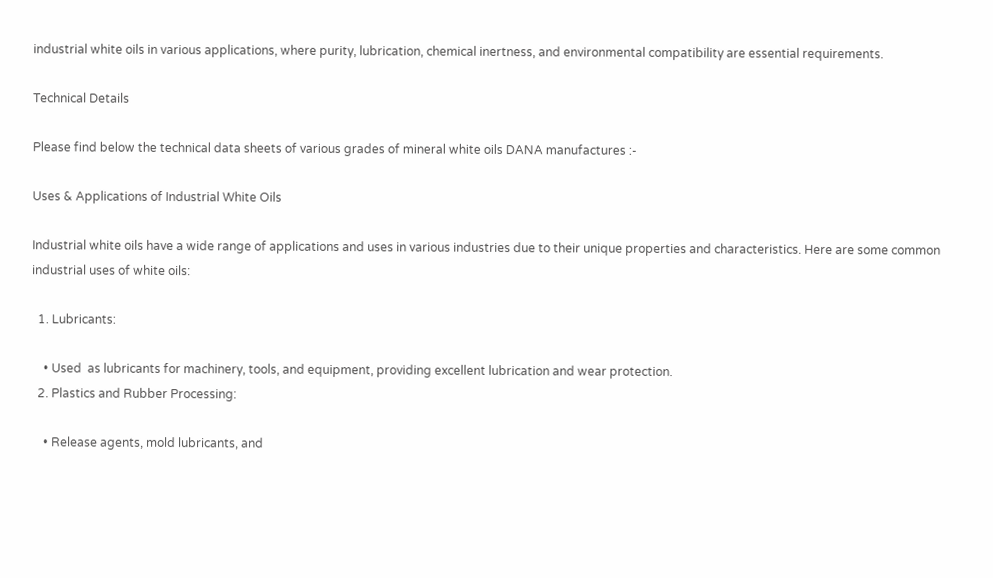industrial white oils in various applications, where purity, lubrication, chemical inertness, and environmental compatibility are essential requirements.

Technical Details

Please find below the technical data sheets of various grades of mineral white oils DANA manufactures :-

Uses & Applications of Industrial White Oils

Industrial white oils have a wide range of applications and uses in various industries due to their unique properties and characteristics. Here are some common industrial uses of white oils:

  1. Lubricants:

    • Used  as lubricants for machinery, tools, and equipment, providing excellent lubrication and wear protection.
  2. Plastics and Rubber Processing:

    • Release agents, mold lubricants, and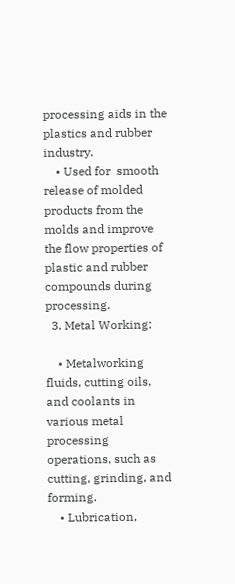processing aids in the plastics and rubber industry.
    • Used for  smooth release of molded products from the molds and improve the flow properties of plastic and rubber compounds during processing.
  3. Metal Working:

    • Metalworking fluids, cutting oils, and coolants in various metal processing operations, such as cutting, grinding, and forming.
    • Lubrication,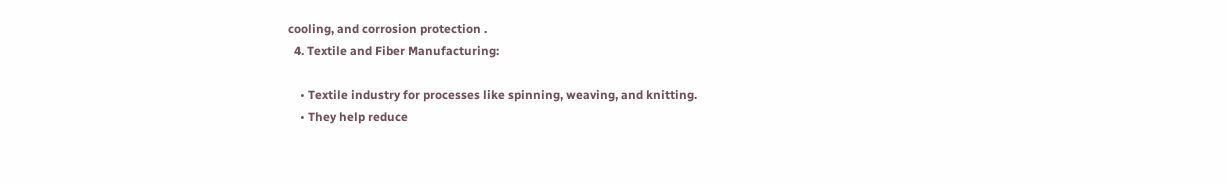cooling, and corrosion protection .
  4. Textile and Fiber Manufacturing:

    • Textile industry for processes like spinning, weaving, and knitting.
    • They help reduce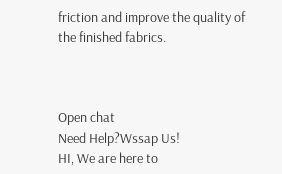friction and improve the quality of the finished fabrics.



Open chat
Need Help?Wssap Us!
HI, We are here to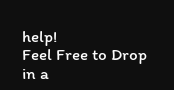help!
Feel Free to Drop in a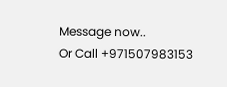Message now..
Or Call +971507983153